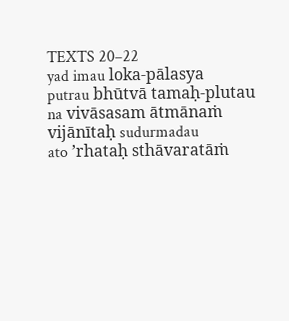TEXTS 20–22
yad imau loka-pālasya
putrau bhūtvā tamaḥ-plutau
na vivāsasam ātmānaṁ
vijānītaḥ sudurmadau
ato ’rhataḥ sthāvaratāṁ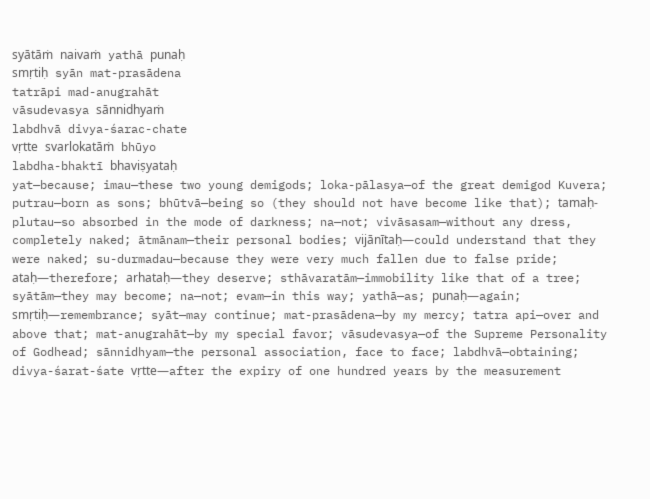syātāṁ naivaṁ yathā punaḥ
smṛtiḥ syān mat-prasādena
tatrāpi mad-anugrahāt
vāsudevasya sānnidhyaṁ
labdhvā divya-śarac-chate
vṛtte svarlokatāṁ bhūyo
labdha-bhaktī bhaviṣyataḥ
yat—because; imau—these two young demigods; loka-pālasya—of the great demigod Kuvera; putrau—born as sons; bhūtvā—being so (they should not have become like that); tamaḥ-plutau—so absorbed in the mode of darkness; na—not; vivāsasam—without any dress, completely naked; ātmānam—their personal bodies; vijānītaḥ—could understand that they were naked; su-durmadau—because they were very much fallen due to false pride; ataḥ—therefore; arhataḥ—they deserve; sthāvaratām—immobility like that of a tree; syātām—they may become; na—not; evam—in this way; yathā—as; punaḥ—again; smṛtiḥ—remembrance; syāt—may continue; mat-prasādena—by my mercy; tatra api—over and above that; mat-anugrahāt—by my special favor; vāsudevasya—of the Supreme Personality of Godhead; sānnidhyam—the personal association, face to face; labdhvā—obtaining; divya-śarat-śate vṛtte—after the expiry of one hundred years by the measurement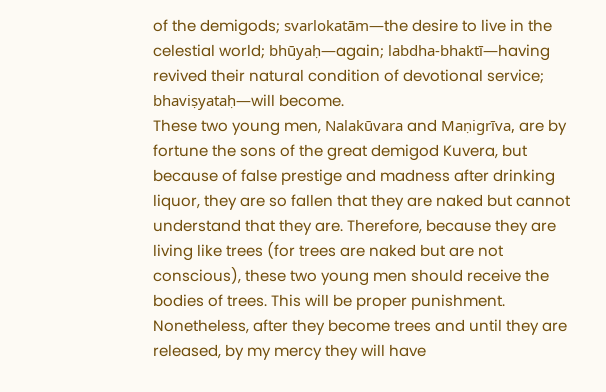of the demigods; svarlokatām—the desire to live in the celestial world; bhūyaḥ—again; labdha-bhaktī—having revived their natural condition of devotional service; bhaviṣyataḥ—will become.
These two young men, Nalakūvara and Maṇigrīva, are by fortune the sons of the great demigod Kuvera, but because of false prestige and madness after drinking liquor, they are so fallen that they are naked but cannot understand that they are. Therefore, because they are living like trees (for trees are naked but are not conscious), these two young men should receive the bodies of trees. This will be proper punishment. Nonetheless, after they become trees and until they are released, by my mercy they will have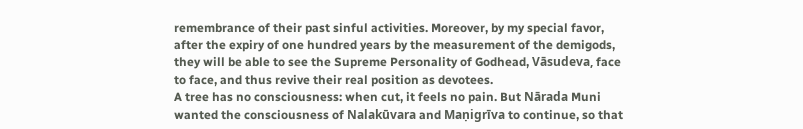remembrance of their past sinful activities. Moreover, by my special favor, after the expiry of one hundred years by the measurement of the demigods, they will be able to see the Supreme Personality of Godhead, Vāsudeva, face to face, and thus revive their real position as devotees.
A tree has no consciousness: when cut, it feels no pain. But Nārada Muni wanted the consciousness of Nalakūvara and Maṇigrīva to continue, so that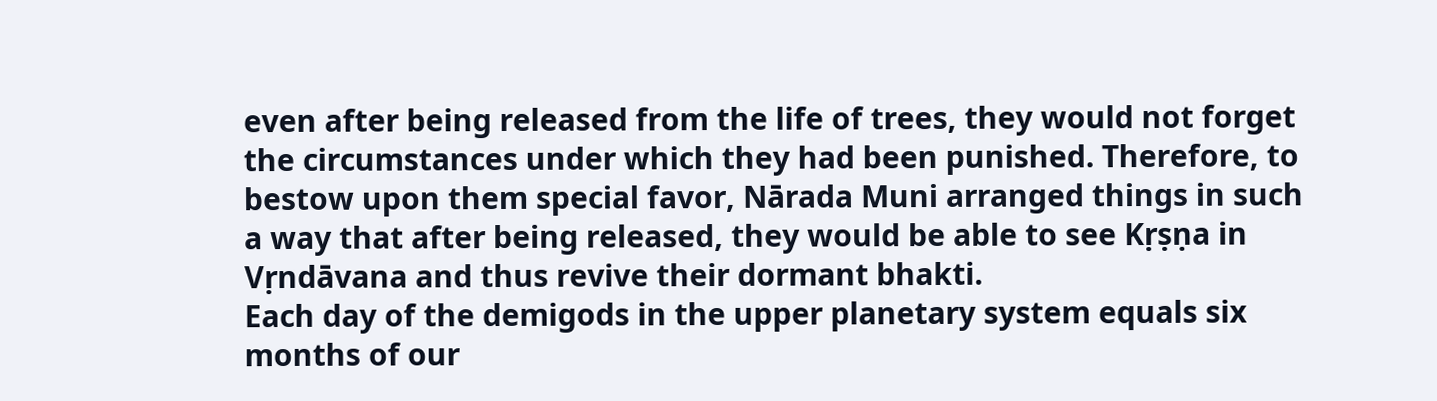even after being released from the life of trees, they would not forget the circumstances under which they had been punished. Therefore, to bestow upon them special favor, Nārada Muni arranged things in such a way that after being released, they would be able to see Kṛṣṇa in Vṛndāvana and thus revive their dormant bhakti.
Each day of the demigods in the upper planetary system equals six months of our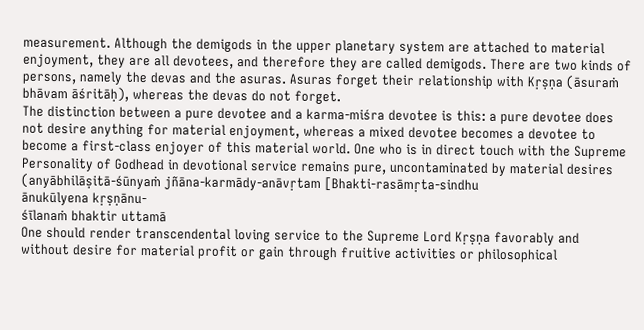measurement. Although the demigods in the upper planetary system are attached to material enjoyment, they are all devotees, and therefore they are called demigods. There are two kinds of persons, namely the devas and the asuras. Asuras forget their relationship with Kṛṣṇa (āsuraṁ bhāvam āśritāḥ), whereas the devas do not forget.
The distinction between a pure devotee and a karma-miśra devotee is this: a pure devotee does not desire anything for material enjoyment, whereas a mixed devotee becomes a devotee to become a first-class enjoyer of this material world. One who is in direct touch with the Supreme Personality of Godhead in devotional service remains pure, uncontaminated by material desires (anyābhilāṣitā-śūnyaṁ jñāna-karmādy-anāvṛtam [Bhakti-rasāmṛta-sindhu
ānukūlyena kṛṣṇānu-
śīlanaṁ bhaktir uttamā
One should render transcendental loving service to the Supreme Lord Kṛṣṇa favorably and without desire for material profit or gain through fruitive activities or philosophical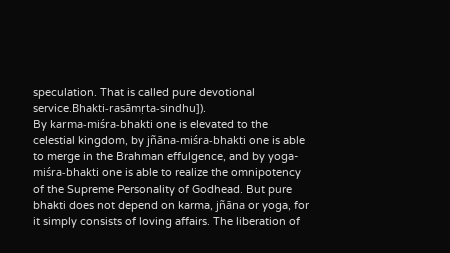speculation. That is called pure devotional service.Bhakti-rasāmṛta-sindhu]).
By karma-miśra-bhakti one is elevated to the celestial kingdom, by jñāna-miśra-bhakti one is able to merge in the Brahman effulgence, and by yoga-miśra-bhakti one is able to realize the omnipotency of the Supreme Personality of Godhead. But pure bhakti does not depend on karma, jñāna or yoga, for it simply consists of loving affairs. The liberation of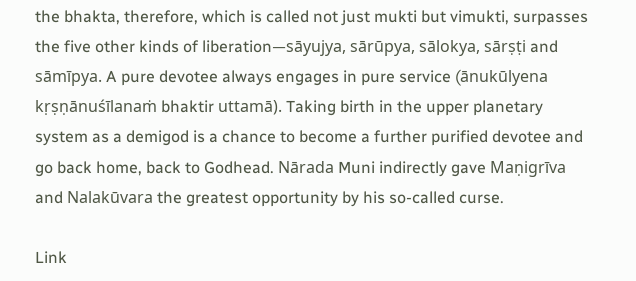the bhakta, therefore, which is called not just mukti but vimukti, surpasses the five other kinds of liberation—sāyujya, sārūpya, sālokya, sārṣṭi and sāmīpya. A pure devotee always engages in pure service (ānukūlyena kṛṣṇānuśīlanaṁ bhaktir uttamā). Taking birth in the upper planetary system as a demigod is a chance to become a further purified devotee and go back home, back to Godhead. Nārada Muni indirectly gave Maṇigrīva and Nalakūvara the greatest opportunity by his so-called curse.

Link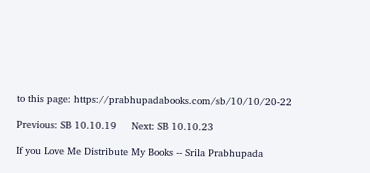to this page: https://prabhupadabooks.com/sb/10/10/20-22

Previous: SB 10.10.19     Next: SB 10.10.23

If you Love Me Distribute My Books -- Srila Prabhupada